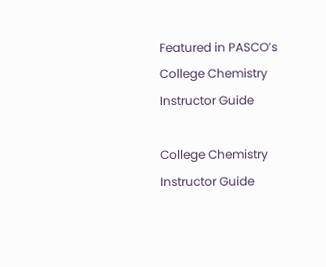Featured in PASCO’s College Chemistry Instructor Guide

College Chemistry Instructor Guide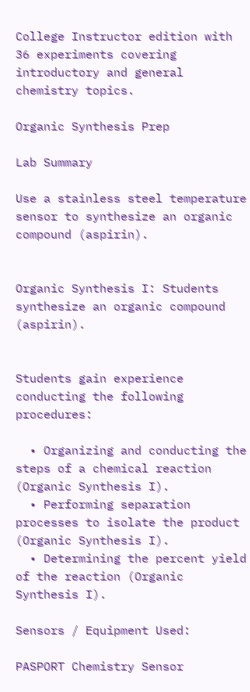College Instructor edition with 36 experiments covering introductory and general chemistry topics.

Organic Synthesis Prep

Lab Summary

Use a stainless steel temperature sensor to synthesize an organic compound (aspirin).


Organic Synthesis I: Students synthesize an organic compound (aspirin).


Students gain experience conducting the following procedures:

  • Organizing and conducting the steps of a chemical reaction (Organic Synthesis I).
  • Performing separation processes to isolate the product (Organic Synthesis I).
  • Determining the percent yield of the reaction (Organic Synthesis I).

Sensors / Equipment Used:

PASPORT Chemistry Sensor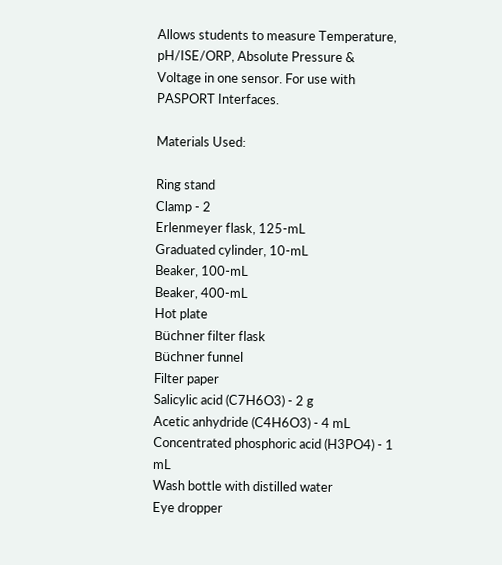Allows students to measure Temperature, pH/ISE/ORP, Absolute Pressure & Voltage in one sensor. For use with PASPORT Interfaces.

Materials Used:

Ring stand
Clamp - 2
Erlenmeyer flask, 125-mL
Graduated cylinder, 10-mL
Beaker, 100-mL
Beaker, 400-mL
Hot plate
Büchner filter flask
Büchner funnel
Filter paper
Salicylic acid (C7H6O3) - 2 g
Acetic anhydride (C4H6O3) - 4 mL
Concentrated phosphoric acid (H3PO4) - 1 mL
Wash bottle with distilled water
Eye dropper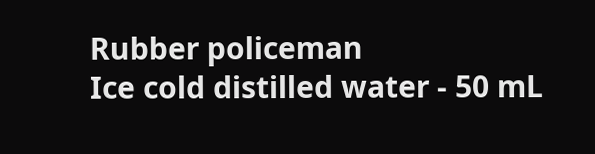Rubber policeman
Ice cold distilled water - 50 mL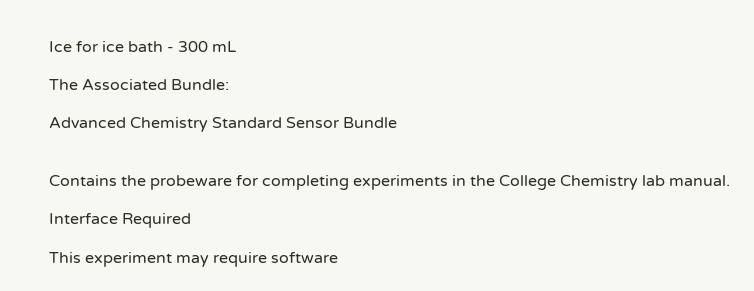Ice for ice bath - 300 mL

The Associated Bundle:

Advanced Chemistry Standard Sensor Bundle


Contains the probeware for completing experiments in the College Chemistry lab manual.

Interface Required

This experiment may require software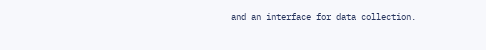and an interface for data collection.